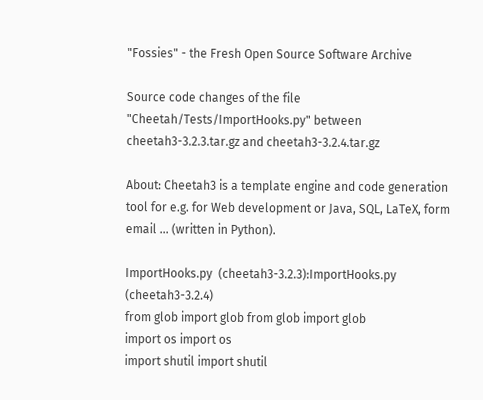"Fossies" - the Fresh Open Source Software Archive

Source code changes of the file "Cheetah/Tests/ImportHooks.py" between
cheetah3-3.2.3.tar.gz and cheetah3-3.2.4.tar.gz

About: Cheetah3 is a template engine and code generation tool for e.g. for Web development or Java, SQL, LaTeX, form email ... (written in Python).

ImportHooks.py  (cheetah3-3.2.3):ImportHooks.py  (cheetah3-3.2.4)
from glob import glob from glob import glob
import os import os
import shutil import shutil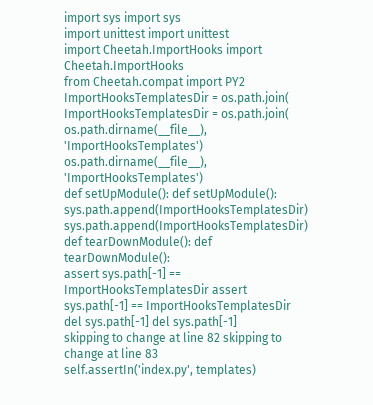import sys import sys
import unittest import unittest
import Cheetah.ImportHooks import Cheetah.ImportHooks
from Cheetah.compat import PY2
ImportHooksTemplatesDir = os.path.join( ImportHooksTemplatesDir = os.path.join(
os.path.dirname(__file__), 'ImportHooksTemplates') os.path.dirname(__file__), 'ImportHooksTemplates')
def setUpModule(): def setUpModule():
sys.path.append(ImportHooksTemplatesDir) sys.path.append(ImportHooksTemplatesDir)
def tearDownModule(): def tearDownModule():
assert sys.path[-1] == ImportHooksTemplatesDir assert sys.path[-1] == ImportHooksTemplatesDir
del sys.path[-1] del sys.path[-1]
skipping to change at line 82 skipping to change at line 83
self.assertIn('index.py', templates)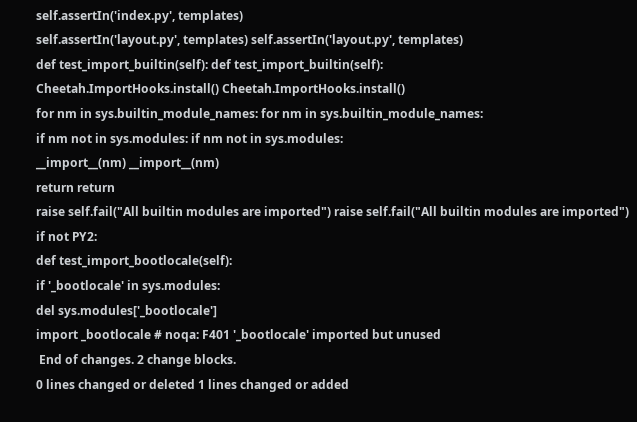self.assertIn('index.py', templates)
self.assertIn('layout.py', templates) self.assertIn('layout.py', templates)
def test_import_builtin(self): def test_import_builtin(self):
Cheetah.ImportHooks.install() Cheetah.ImportHooks.install()
for nm in sys.builtin_module_names: for nm in sys.builtin_module_names:
if nm not in sys.modules: if nm not in sys.modules:
__import__(nm) __import__(nm)
return return
raise self.fail("All builtin modules are imported") raise self.fail("All builtin modules are imported")
if not PY2:
def test_import_bootlocale(self):
if '_bootlocale' in sys.modules:
del sys.modules['_bootlocale']
import _bootlocale # noqa: F401 '_bootlocale' imported but unused
 End of changes. 2 change blocks.
0 lines changed or deleted 1 lines changed or added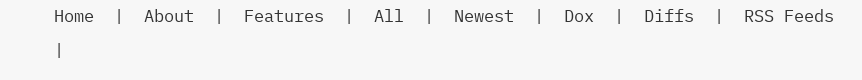Home  |  About  |  Features  |  All  |  Newest  |  Dox  |  Diffs  |  RSS Feeds  |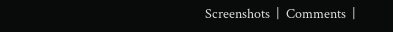Screenshots  |  Comments  |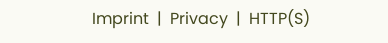Imprint  |  Privacy  |  HTTP(S)